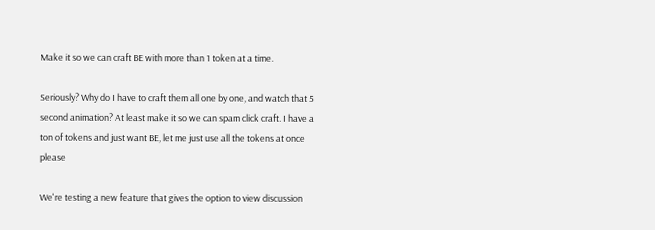Make it so we can craft BE with more than 1 token at a time.

Seriously? Why do I have to craft them all one by one, and watch that 5 second animation? At least make it so we can spam click craft. I have a ton of tokens and just want BE, let me just use all the tokens at once please

We're testing a new feature that gives the option to view discussion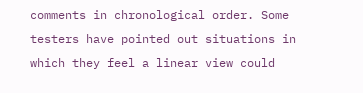comments in chronological order. Some testers have pointed out situations in which they feel a linear view could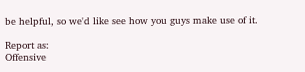be helpful, so we'd like see how you guys make use of it.

Report as:
Offensive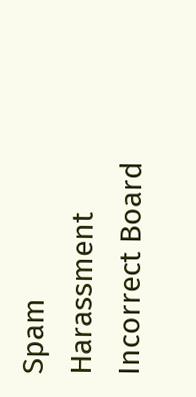Spam Harassment Incorrect Board